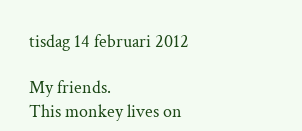tisdag 14 februari 2012

My friends.
This monkey lives on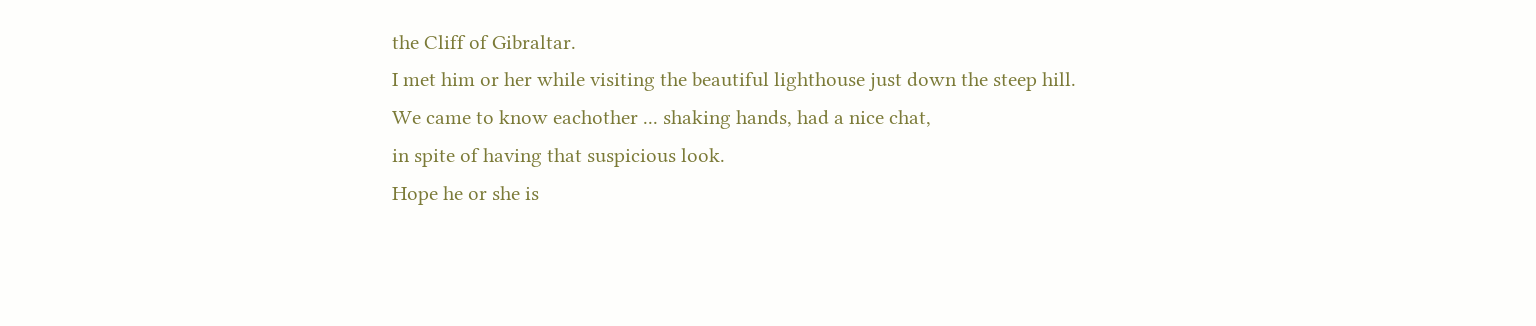the Cliff of Gibraltar.
I met him or her while visiting the beautiful lighthouse just down the steep hill.
We came to know eachother ... shaking hands, had a nice chat,
in spite of having that suspicious look.
Hope he or she is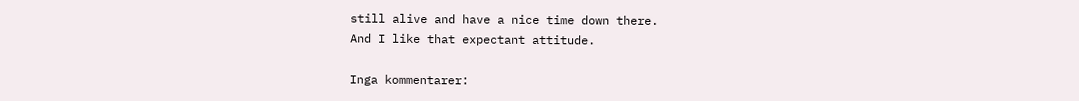still alive and have a nice time down there.
And I like that expectant attitude.

Inga kommentarer: